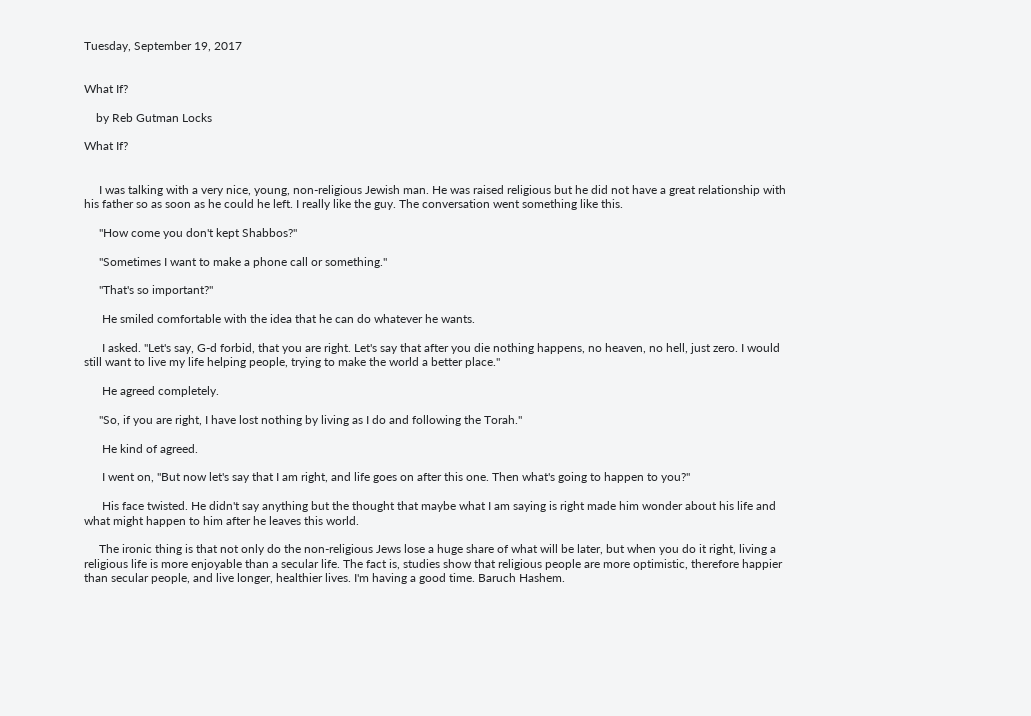Tuesday, September 19, 2017


What If?

    by Reb Gutman Locks

What If?


     I was talking with a very nice, young, non-religious Jewish man. He was raised religious but he did not have a great relationship with his father so as soon as he could he left. I really like the guy. The conversation went something like this.

     "How come you don't kept Shabbos?"

     "Sometimes I want to make a phone call or something."

     "That's so important?"

      He smiled comfortable with the idea that he can do whatever he wants.

      I asked. "Let's say, G-d forbid, that you are right. Let's say that after you die nothing happens, no heaven, no hell, just zero. I would still want to live my life helping people, trying to make the world a better place."

      He agreed completely.

     "So, if you are right, I have lost nothing by living as I do and following the Torah."

      He kind of agreed.

      I went on, "But now let's say that I am right, and life goes on after this one. Then what's going to happen to you?"

      His face twisted. He didn't say anything but the thought that maybe what I am saying is right made him wonder about his life and what might happen to him after he leaves this world.

     The ironic thing is that not only do the non-religious Jews lose a huge share of what will be later, but when you do it right, living a religious life is more enjoyable than a secular life. The fact is, studies show that religious people are more optimistic, therefore happier than secular people, and live longer, healthier lives. I'm having a good time. Baruch Hashem.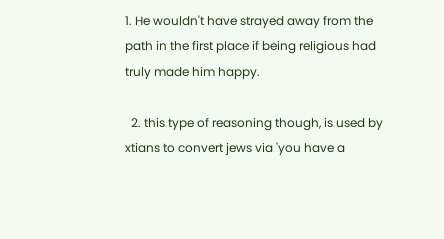1. He wouldn't have strayed away from the path in the first place if being religious had truly made him happy.

  2. this type of reasoning though, is used by xtians to convert jews via 'you have a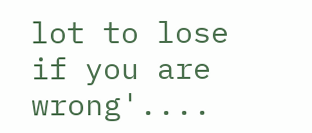lot to lose if you are wrong'....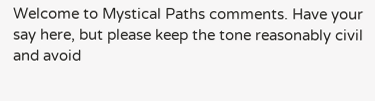Welcome to Mystical Paths comments. Have your say here, but please keep the tone reasonably civil and avoid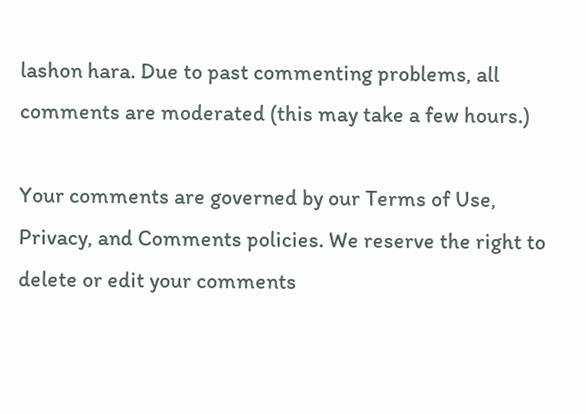lashon hara. Due to past commenting problems, all comments are moderated (this may take a few hours.)

Your comments are governed by our Terms of Use, Privacy, and Comments policies. We reserve the right to delete or edit your comments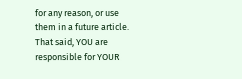for any reason, or use them in a future article. That said, YOU are responsible for YOUR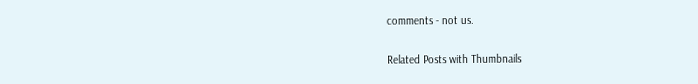comments - not us.

Related Posts with Thumbnails